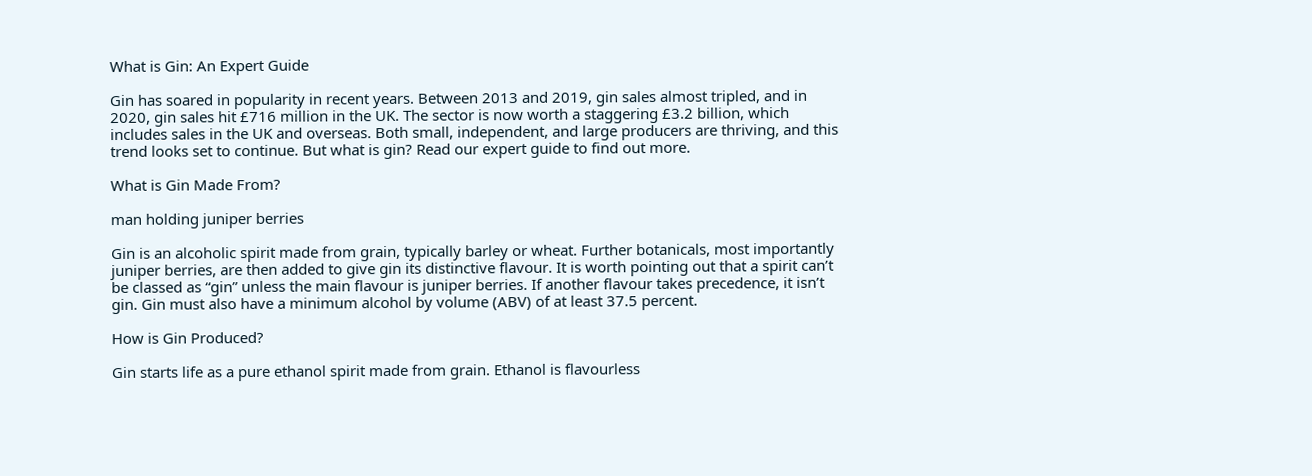What is Gin: An Expert Guide

Gin has soared in popularity in recent years. Between 2013 and 2019, gin sales almost tripled, and in 2020, gin sales hit £716 million in the UK. The sector is now worth a staggering £3.2 billion, which includes sales in the UK and overseas. Both small, independent, and large producers are thriving, and this trend looks set to continue. But what is gin? Read our expert guide to find out more.

What is Gin Made From?

man holding juniper berries

Gin is an alcoholic spirit made from grain, typically barley or wheat. Further botanicals, most importantly juniper berries, are then added to give gin its distinctive flavour. It is worth pointing out that a spirit can’t be classed as “gin” unless the main flavour is juniper berries. If another flavour takes precedence, it isn’t gin. Gin must also have a minimum alcohol by volume (ABV) of at least 37.5 percent.

How is Gin Produced?

Gin starts life as a pure ethanol spirit made from grain. Ethanol is flavourless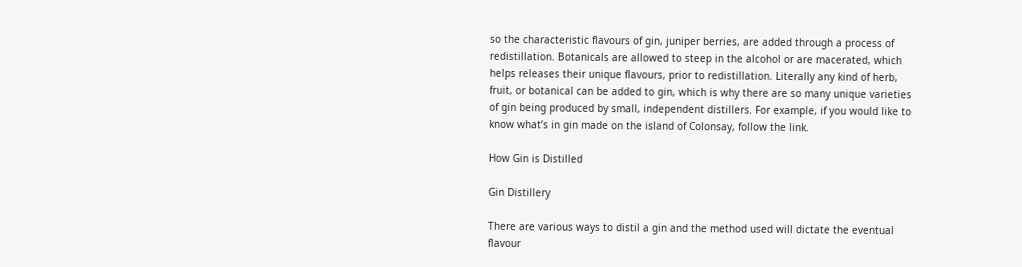so the characteristic flavours of gin, juniper berries, are added through a process of redistillation. Botanicals are allowed to steep in the alcohol or are macerated, which helps releases their unique flavours, prior to redistillation. Literally any kind of herb, fruit, or botanical can be added to gin, which is why there are so many unique varieties of gin being produced by small, independent distillers. For example, if you would like to know what’s in gin made on the island of Colonsay, follow the link.

How Gin is Distilled

Gin Distillery

There are various ways to distil a gin and the method used will dictate the eventual flavour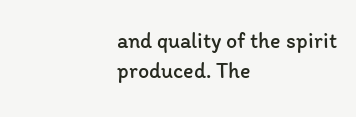and quality of the spirit produced. The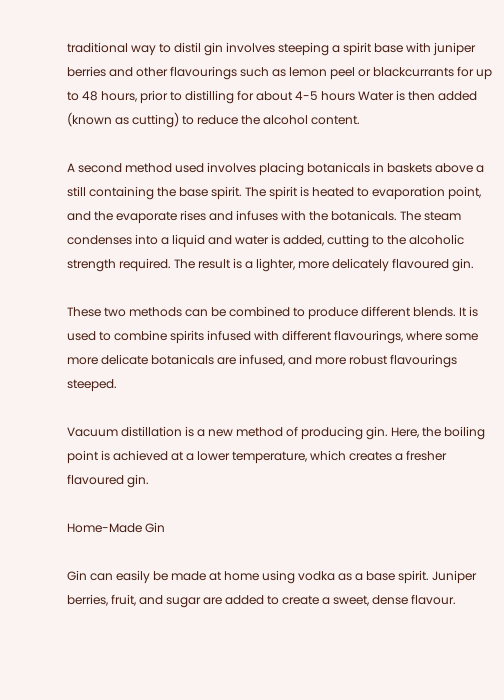traditional way to distil gin involves steeping a spirit base with juniper berries and other flavourings such as lemon peel or blackcurrants for up to 48 hours, prior to distilling for about 4-5 hours Water is then added (known as cutting) to reduce the alcohol content.

A second method used involves placing botanicals in baskets above a still containing the base spirit. The spirit is heated to evaporation point, and the evaporate rises and infuses with the botanicals. The steam condenses into a liquid and water is added, cutting to the alcoholic strength required. The result is a lighter, more delicately flavoured gin.

These two methods can be combined to produce different blends. It is used to combine spirits infused with different flavourings, where some more delicate botanicals are infused, and more robust flavourings steeped.

Vacuum distillation is a new method of producing gin. Here, the boiling point is achieved at a lower temperature, which creates a fresher flavoured gin.

Home-Made Gin

Gin can easily be made at home using vodka as a base spirit. Juniper berries, fruit, and sugar are added to create a sweet, dense flavour.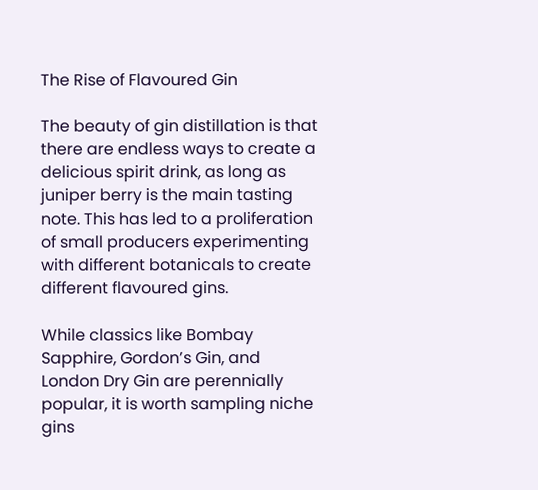The Rise of Flavoured Gin

The beauty of gin distillation is that there are endless ways to create a delicious spirit drink, as long as juniper berry is the main tasting note. This has led to a proliferation of small producers experimenting with different botanicals to create different flavoured gins.

While classics like Bombay Sapphire, Gordon’s Gin, and London Dry Gin are perennially popular, it is worth sampling niche gins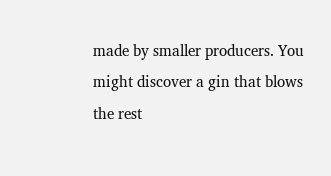made by smaller producers. You might discover a gin that blows the rest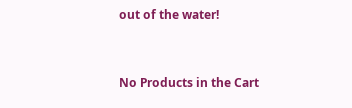out of the water!


No Products in the Cart